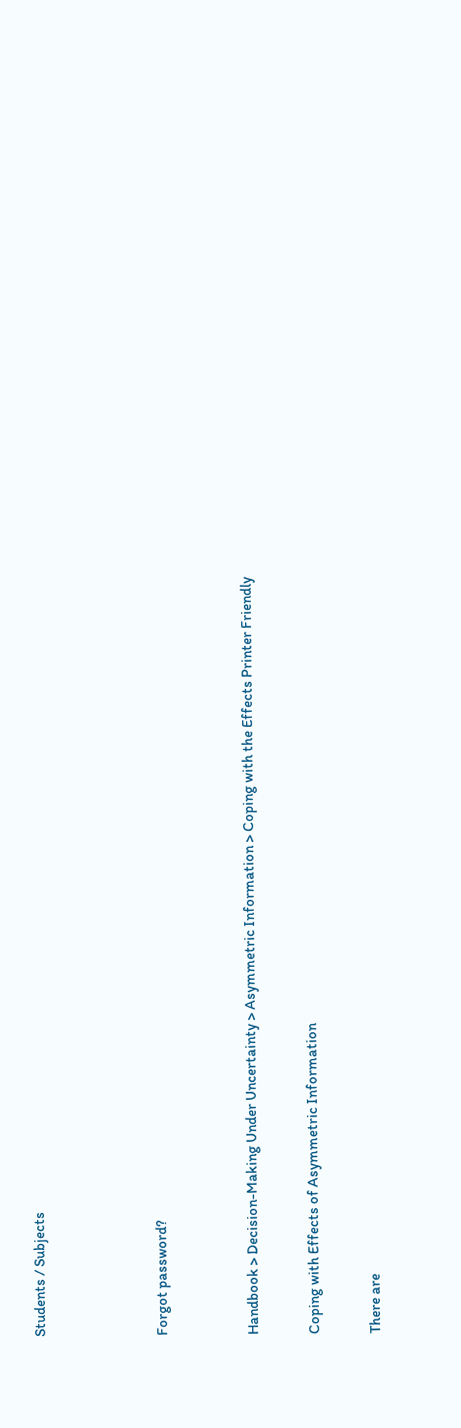Students / Subjects



Forgot password?


Handbook > Decision-Making Under Uncertainty > Asymmetric Information > Coping with the Effects Printer Friendly

Coping with Effects of Asymmetric Information

There are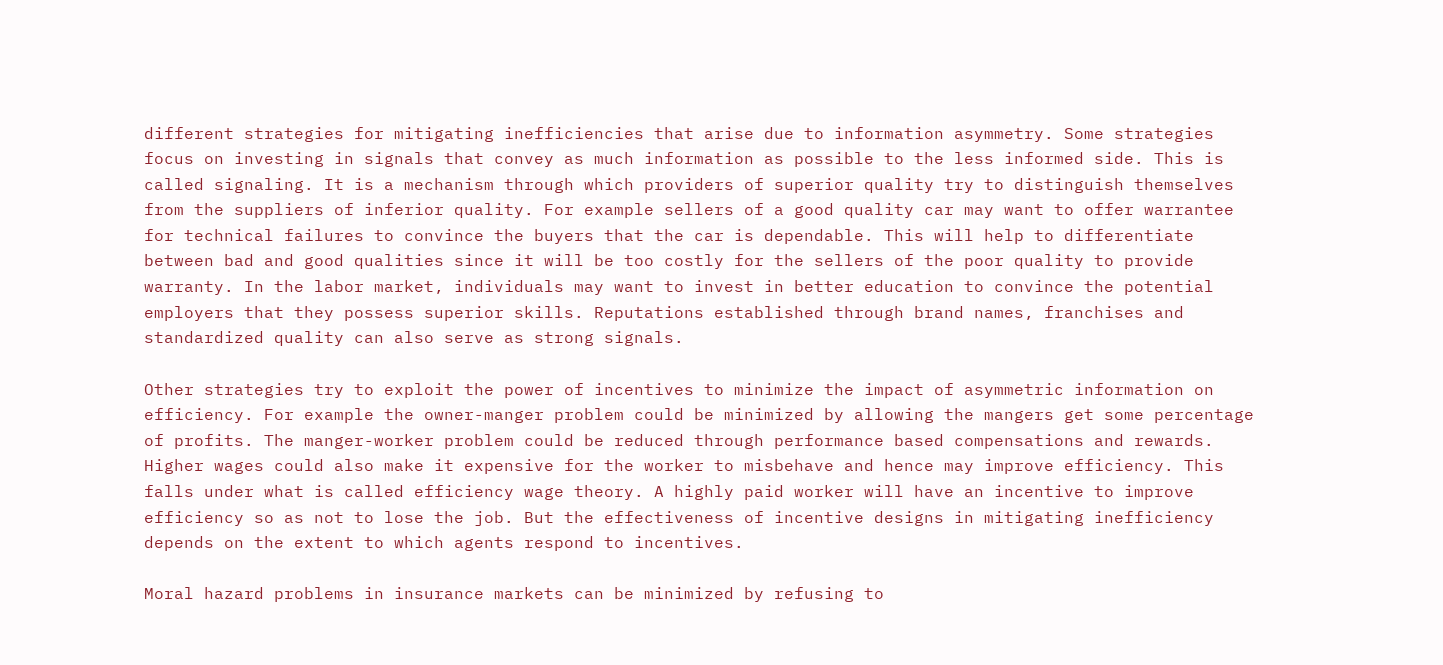different strategies for mitigating inefficiencies that arise due to information asymmetry. Some strategies focus on investing in signals that convey as much information as possible to the less informed side. This is called signaling. It is a mechanism through which providers of superior quality try to distinguish themselves from the suppliers of inferior quality. For example sellers of a good quality car may want to offer warrantee for technical failures to convince the buyers that the car is dependable. This will help to differentiate between bad and good qualities since it will be too costly for the sellers of the poor quality to provide warranty. In the labor market, individuals may want to invest in better education to convince the potential employers that they possess superior skills. Reputations established through brand names, franchises and standardized quality can also serve as strong signals.

Other strategies try to exploit the power of incentives to minimize the impact of asymmetric information on efficiency. For example the owner-manger problem could be minimized by allowing the mangers get some percentage of profits. The manger-worker problem could be reduced through performance based compensations and rewards. Higher wages could also make it expensive for the worker to misbehave and hence may improve efficiency. This falls under what is called efficiency wage theory. A highly paid worker will have an incentive to improve efficiency so as not to lose the job. But the effectiveness of incentive designs in mitigating inefficiency depends on the extent to which agents respond to incentives.

Moral hazard problems in insurance markets can be minimized by refusing to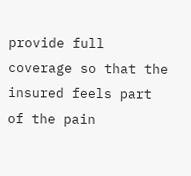provide full coverage so that the insured feels part of the pain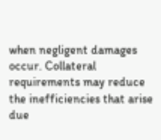when negligent damages occur. Collateral requirements may reduce the inefficiencies that arise due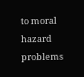to moral hazard problems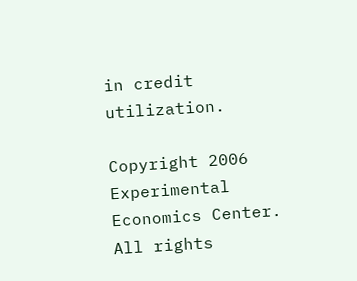in credit utilization.

Copyright 2006 Experimental Economics Center. All rights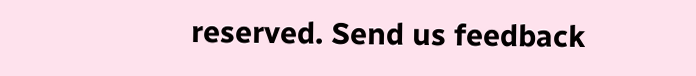reserved. Send us feedback